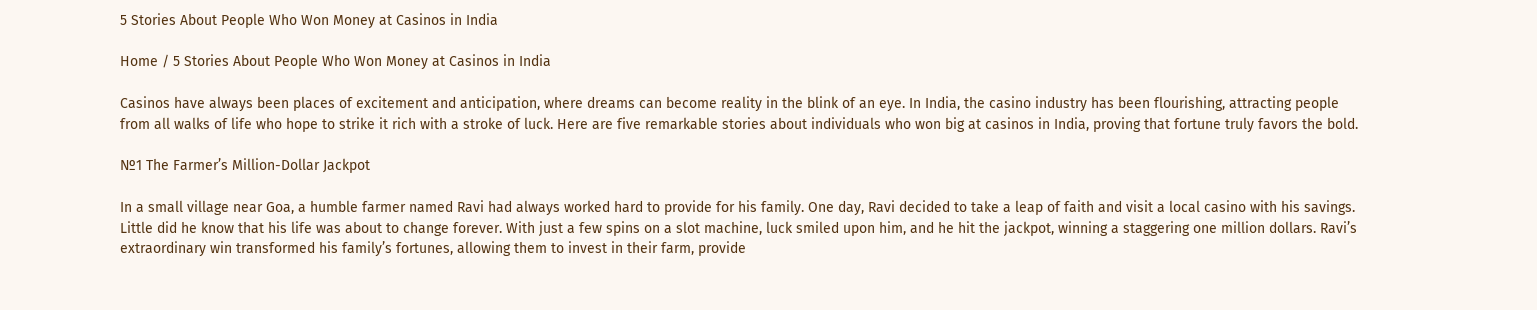5 Stories About People Who Won Money at Casinos in India

Home / 5 Stories About People Who Won Money at Casinos in India

Casinos have always been places of excitement and anticipation, where dreams can become reality in the blink of an eye. In India, the casino industry has been flourishing, attracting people from all walks of life who hope to strike it rich with a stroke of luck. Here are five remarkable stories about individuals who won big at casinos in India, proving that fortune truly favors the bold.

№1 The Farmer’s Million-Dollar Jackpot

In a small village near Goa, a humble farmer named Ravi had always worked hard to provide for his family. One day, Ravi decided to take a leap of faith and visit a local casino with his savings. Little did he know that his life was about to change forever. With just a few spins on a slot machine, luck smiled upon him, and he hit the jackpot, winning a staggering one million dollars. Ravi’s extraordinary win transformed his family’s fortunes, allowing them to invest in their farm, provide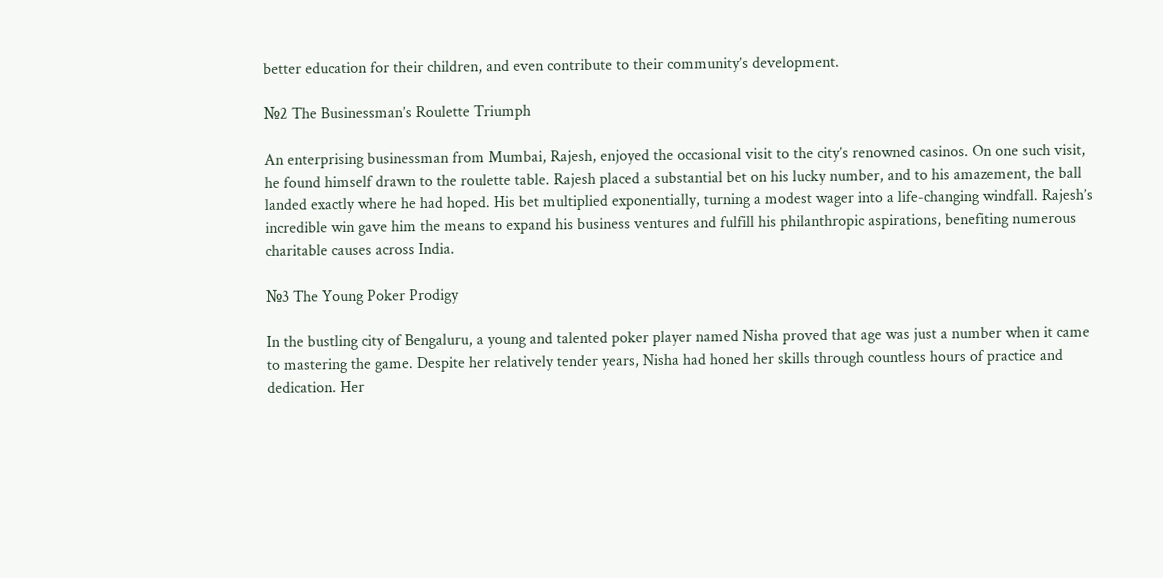better education for their children, and even contribute to their community’s development.

№2 The Businessman’s Roulette Triumph

An enterprising businessman from Mumbai, Rajesh, enjoyed the occasional visit to the city’s renowned casinos. On one such visit, he found himself drawn to the roulette table. Rajesh placed a substantial bet on his lucky number, and to his amazement, the ball landed exactly where he had hoped. His bet multiplied exponentially, turning a modest wager into a life-changing windfall. Rajesh’s incredible win gave him the means to expand his business ventures and fulfill his philanthropic aspirations, benefiting numerous charitable causes across India.

№3 The Young Poker Prodigy

In the bustling city of Bengaluru, a young and talented poker player named Nisha proved that age was just a number when it came to mastering the game. Despite her relatively tender years, Nisha had honed her skills through countless hours of practice and dedication. Her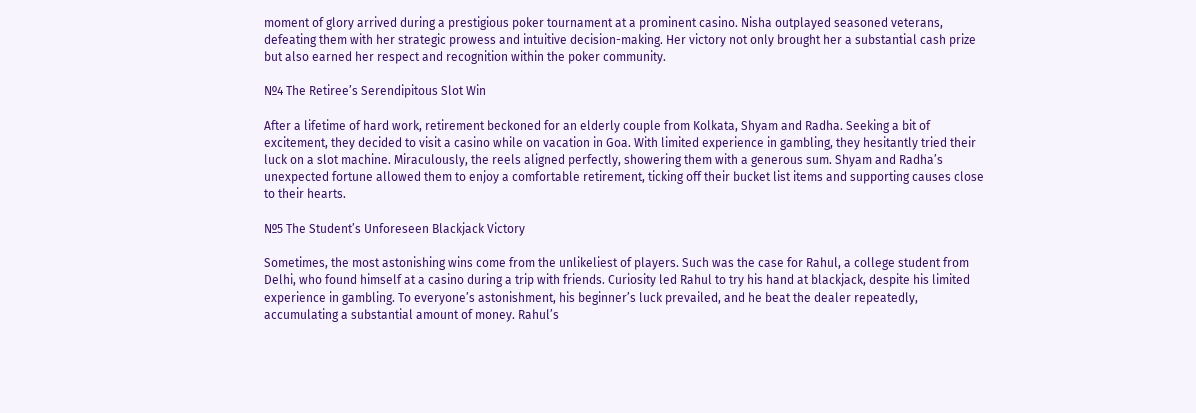moment of glory arrived during a prestigious poker tournament at a prominent casino. Nisha outplayed seasoned veterans, defeating them with her strategic prowess and intuitive decision-making. Her victory not only brought her a substantial cash prize but also earned her respect and recognition within the poker community.

№4 The Retiree’s Serendipitous Slot Win

After a lifetime of hard work, retirement beckoned for an elderly couple from Kolkata, Shyam and Radha. Seeking a bit of excitement, they decided to visit a casino while on vacation in Goa. With limited experience in gambling, they hesitantly tried their luck on a slot machine. Miraculously, the reels aligned perfectly, showering them with a generous sum. Shyam and Radha’s unexpected fortune allowed them to enjoy a comfortable retirement, ticking off their bucket list items and supporting causes close to their hearts.

№5 The Student’s Unforeseen Blackjack Victory

Sometimes, the most astonishing wins come from the unlikeliest of players. Such was the case for Rahul, a college student from Delhi, who found himself at a casino during a trip with friends. Curiosity led Rahul to try his hand at blackjack, despite his limited experience in gambling. To everyone’s astonishment, his beginner’s luck prevailed, and he beat the dealer repeatedly, accumulating a substantial amount of money. Rahul’s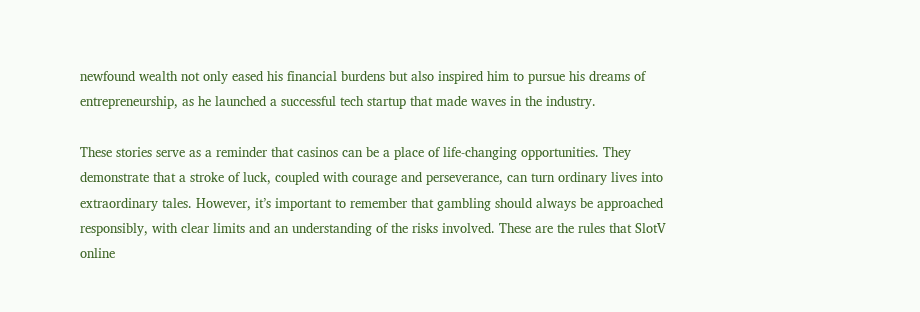newfound wealth not only eased his financial burdens but also inspired him to pursue his dreams of entrepreneurship, as he launched a successful tech startup that made waves in the industry.

These stories serve as a reminder that casinos can be a place of life-changing opportunities. They demonstrate that a stroke of luck, coupled with courage and perseverance, can turn ordinary lives into extraordinary tales. However, it’s important to remember that gambling should always be approached responsibly, with clear limits and an understanding of the risks involved. These are the rules that SlotV online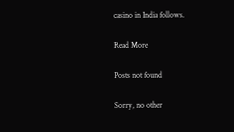casino in India follows.

Read More

Posts not found

Sorry, no other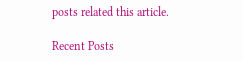posts related this article.

Recent Posts